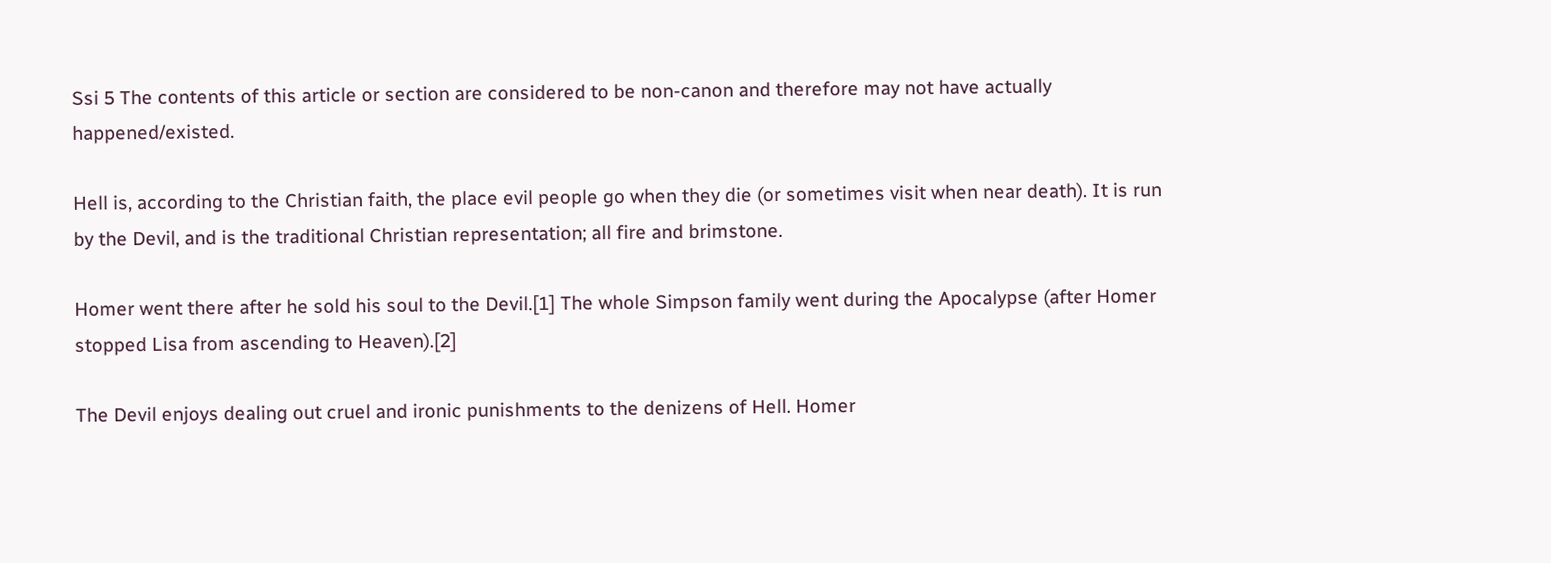Ssi 5 The contents of this article or section are considered to be non-canon and therefore may not have actually happened/existed.

Hell is, according to the Christian faith, the place evil people go when they die (or sometimes visit when near death). It is run by the Devil, and is the traditional Christian representation; all fire and brimstone.

Homer went there after he sold his soul to the Devil.[1] The whole Simpson family went during the Apocalypse (after Homer stopped Lisa from ascending to Heaven).[2]

The Devil enjoys dealing out cruel and ironic punishments to the denizens of Hell. Homer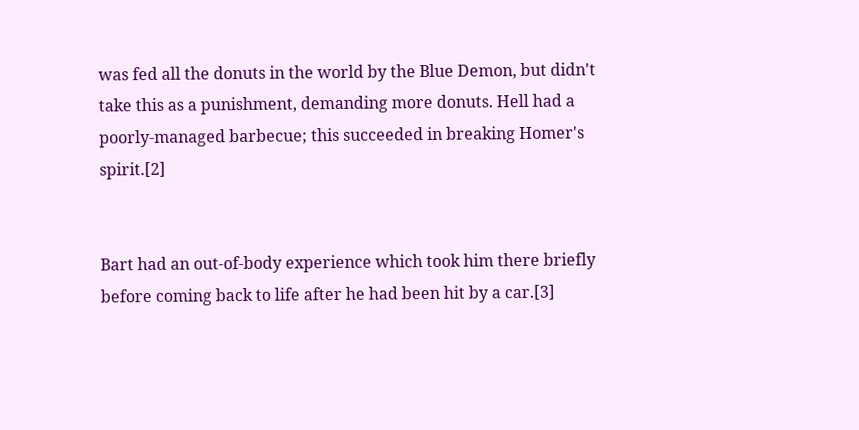was fed all the donuts in the world by the Blue Demon, but didn't take this as a punishment, demanding more donuts. Hell had a poorly-managed barbecue; this succeeded in breaking Homer's spirit.[2]


Bart had an out-of-body experience which took him there briefly before coming back to life after he had been hit by a car.[3]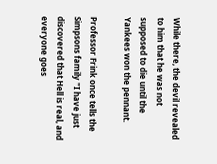While there, the devil revealed to him that he was not supposed to die until the Yankees won the pennant.

Professor Frink once tells the Simpsons family "I have just discovered that Hell is real, and everyone goes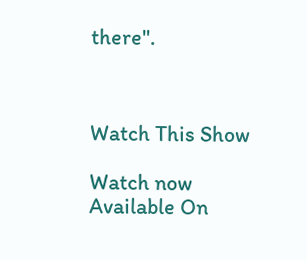there".



Watch This Show

Watch now
Available On